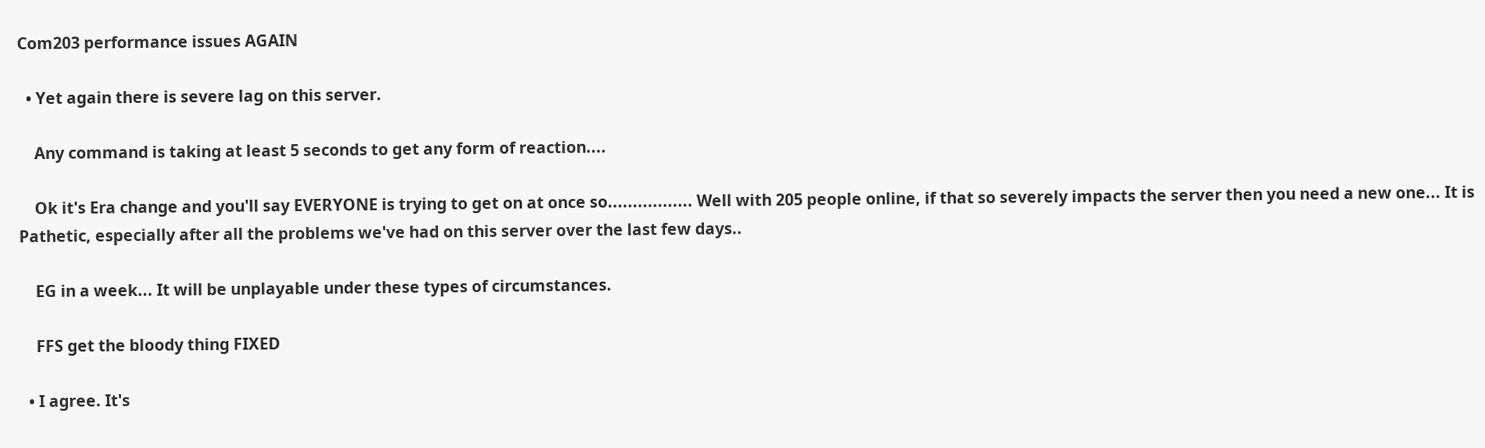Com203 performance issues AGAIN

  • Yet again there is severe lag on this server.

    Any command is taking at least 5 seconds to get any form of reaction....

    Ok it's Era change and you'll say EVERYONE is trying to get on at once so................. Well with 205 people online, if that so severely impacts the server then you need a new one... It is Pathetic, especially after all the problems we've had on this server over the last few days..

    EG in a week... It will be unplayable under these types of circumstances.

    FFS get the bloody thing FIXED

  • I agree. It's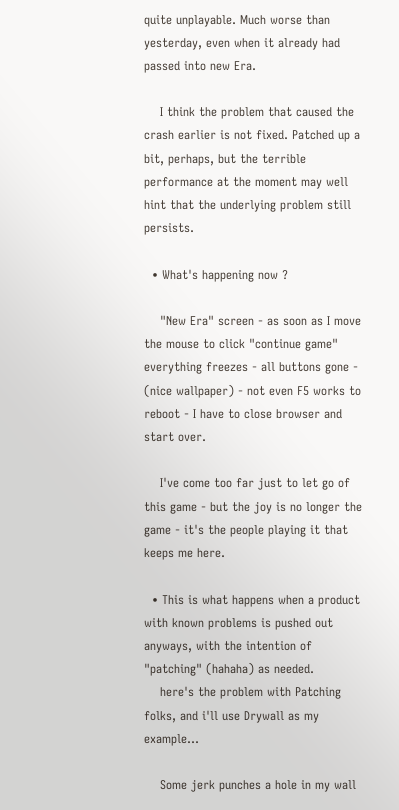quite unplayable. Much worse than yesterday, even when it already had passed into new Era.

    I think the problem that caused the crash earlier is not fixed. Patched up a bit, perhaps, but the terrible performance at the moment may well hint that the underlying problem still persists.

  • What's happening now ?

    "New Era" screen - as soon as I move the mouse to click "continue game" everything freezes - all buttons gone - (nice wallpaper) - not even F5 works to reboot - I have to close browser and start over.

    I've come too far just to let go of this game - but the joy is no longer the game - it's the people playing it that keeps me here.

  • This is what happens when a product with known problems is pushed out anyways, with the intention of "patching" (hahaha) as needed.
    here's the problem with Patching folks, and i'll use Drywall as my example...

    Some jerk punches a hole in my wall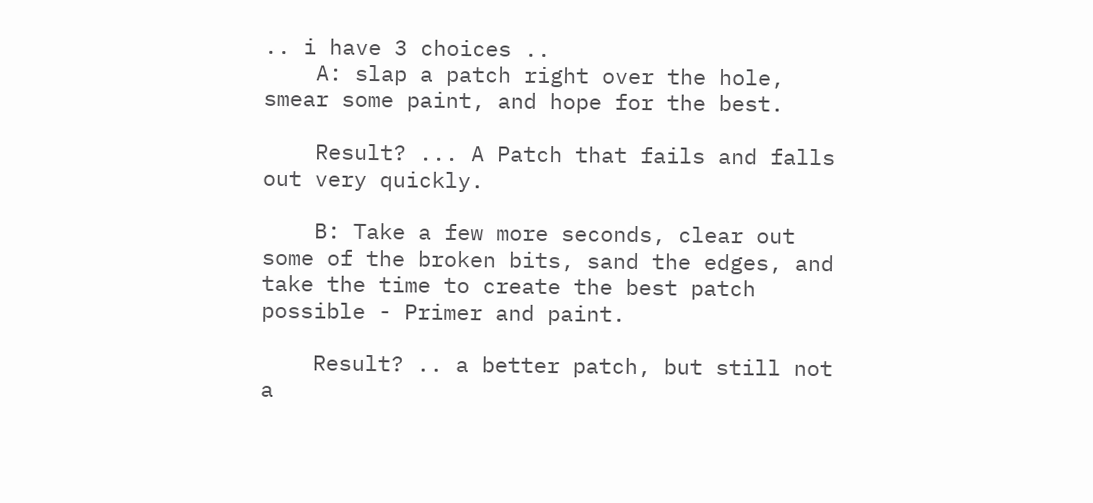.. i have 3 choices ..
    A: slap a patch right over the hole, smear some paint, and hope for the best.

    Result? ... A Patch that fails and falls out very quickly.

    B: Take a few more seconds, clear out some of the broken bits, sand the edges, and take the time to create the best patch possible - Primer and paint.

    Result? .. a better patch, but still not a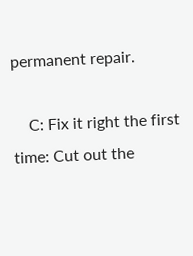permanent repair.

    C: Fix it right the first time: Cut out the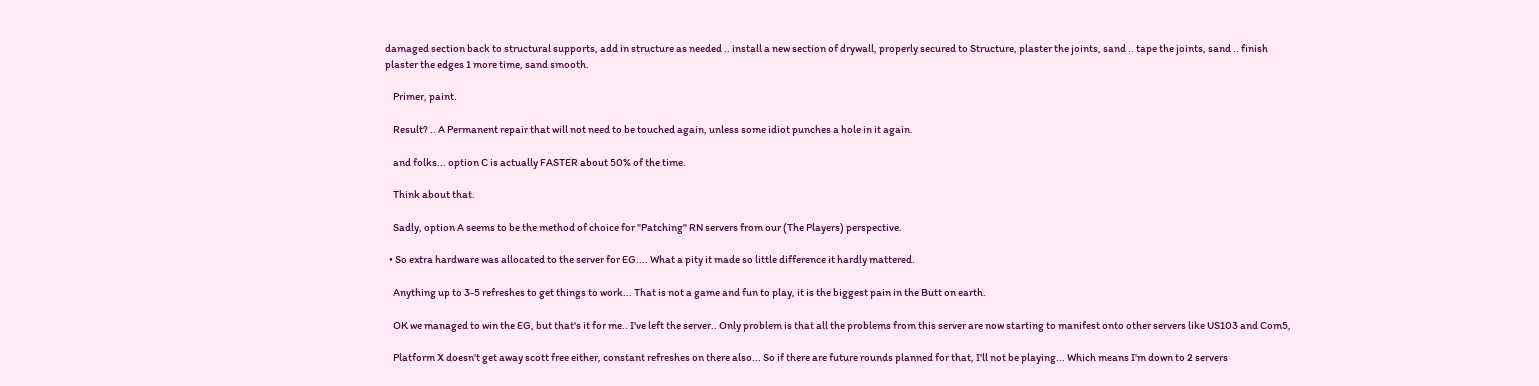damaged section back to structural supports, add in structure as needed .. install a new section of drywall, properly secured to Structure, plaster the joints, sand .. tape the joints, sand .. finish plaster the edges 1 more time, sand smooth.

    Primer, paint.

    Result? .. A Permanent repair that will not need to be touched again, unless some idiot punches a hole in it again.

    and folks... option C is actually FASTER about 50% of the time.

    Think about that.

    Sadly, option A seems to be the method of choice for "Patching" RN servers from our (The Players) perspective.

  • So extra hardware was allocated to the server for EG.... What a pity it made so little difference it hardly mattered.

    Anything up to 3-5 refreshes to get things to work... That is not a game and fun to play, it is the biggest pain in the Butt on earth.

    OK we managed to win the EG, but that's it for me.. I've left the server.. Only problem is that all the problems from this server are now starting to manifest onto other servers like US103 and Com5,

    Platform X doesn't get away scott free either, constant refreshes on there also... So if there are future rounds planned for that, I'll not be playing... Which means I'm down to 2 servers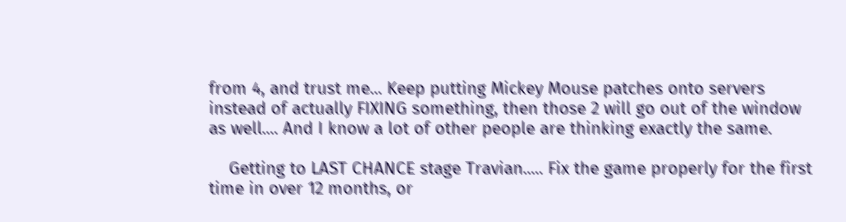from 4, and trust me... Keep putting Mickey Mouse patches onto servers instead of actually FIXING something, then those 2 will go out of the window as well.... And I know a lot of other people are thinking exactly the same.

    Getting to LAST CHANCE stage Travian..... Fix the game properly for the first time in over 12 months, or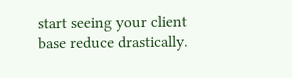start seeing your client base reduce drastically.